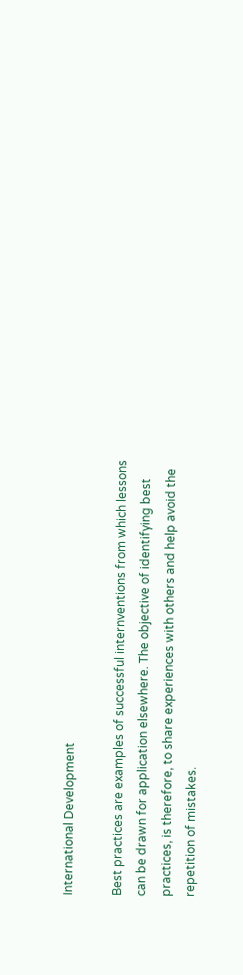International Development

Best practices are examples of successful internventions from which lessons can be drawn for application elsewhere. The objective of identifying best practices, is therefore, to share experiences with others and help avoid the repetition of mistakes.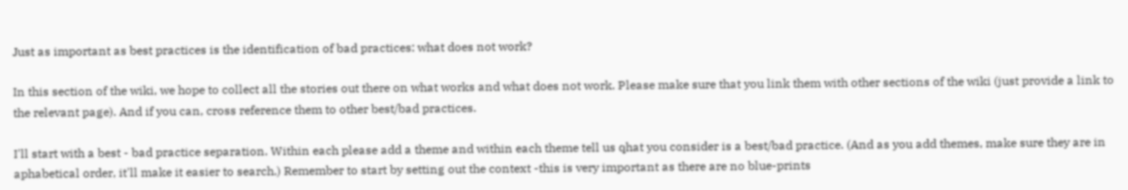Just as important as best practices is the identification of bad practices: what does not work?

In this section of the wiki, we hope to collect all the stories out there on what works and what does not work. Please make sure that you link them with other sections of the wiki (just provide a link to the relevant page). And if you can, cross reference them to other best/bad practices.

I'll start with a best - bad practice separation. Within each please add a theme and within each theme tell us qhat you consider is a best/bad practice. (And as you add themes, make sure they are in aphabetical order, it'll make it easier to search.) Remember to start by setting out the context -this is very important as there are no blue-prints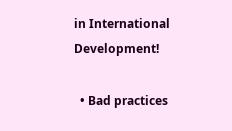in International Development!

  • Bad practices